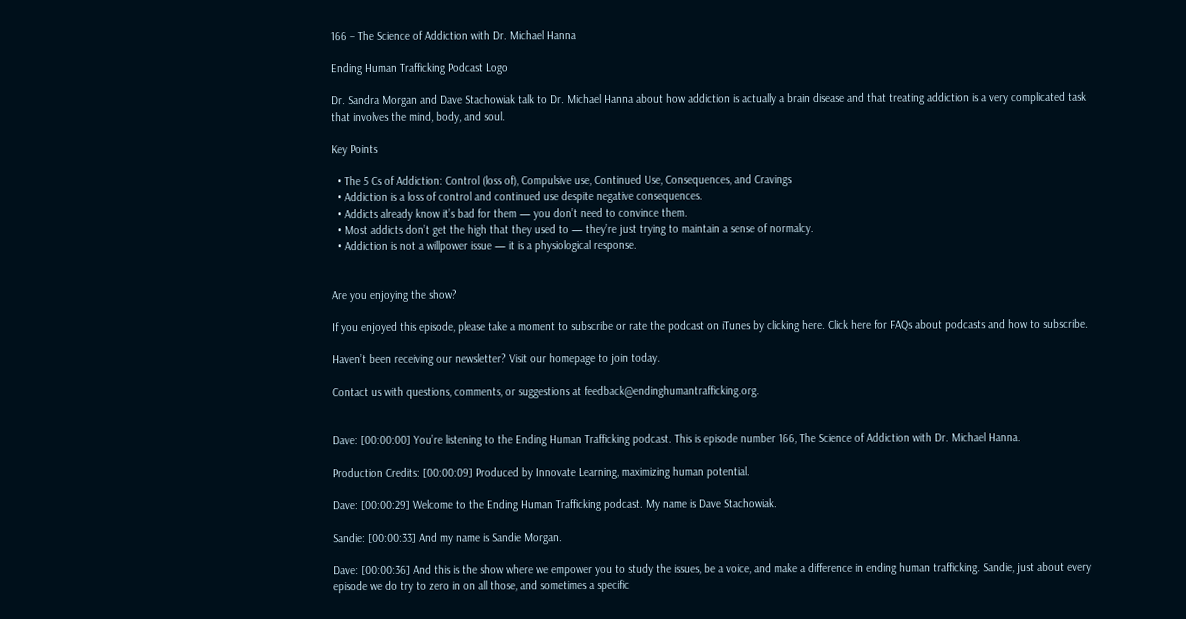166 – The Science of Addiction with Dr. Michael Hanna

Ending Human Trafficking Podcast Logo

Dr. Sandra Morgan and Dave Stachowiak talk to Dr. Michael Hanna about how addiction is actually a brain disease and that treating addiction is a very complicated task that involves the mind, body, and soul.

Key Points

  • The 5 Cs of Addiction: Control (loss of), Compulsive use, Continued Use, Consequences, and Cravings
  • Addiction is a loss of control and continued use despite negative consequences.
  • Addicts already know it’s bad for them — you don’t need to convince them.
  • Most addicts don’t get the high that they used to — they’re just trying to maintain a sense of normalcy.
  • Addiction is not a willpower issue — it is a physiological response.


Are you enjoying the show?

If you enjoyed this episode, please take a moment to subscribe or rate the podcast on iTunes by clicking here. Click here for FAQs about podcasts and how to subscribe.

Haven’t been receiving our newsletter? Visit our homepage to join today.

Contact us with questions, comments, or suggestions at feedback@endinghumantrafficking.org.


Dave: [00:00:00] You’re listening to the Ending Human Trafficking podcast. This is episode number 166, The Science of Addiction with Dr. Michael Hanna.

Production Credits: [00:00:09] Produced by Innovate Learning, maximizing human potential.

Dave: [00:00:29] Welcome to the Ending Human Trafficking podcast. My name is Dave Stachowiak.

Sandie: [00:00:33] And my name is Sandie Morgan.

Dave: [00:00:36] And this is the show where we empower you to study the issues, be a voice, and make a difference in ending human trafficking. Sandie, just about every episode we do try to zero in on all those, and sometimes a specific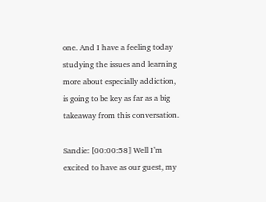one. And I have a feeling today studying the issues and learning more about especially addiction, is going to be key as far as a big takeaway from this conversation.

Sandie: [00:00:58] Well I’m excited to have as our guest, my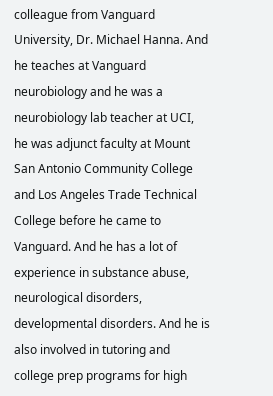colleague from Vanguard University, Dr. Michael Hanna. And he teaches at Vanguard neurobiology and he was a neurobiology lab teacher at UCI, he was adjunct faculty at Mount San Antonio Community College and Los Angeles Trade Technical College before he came to Vanguard. And he has a lot of experience in substance abuse, neurological disorders, developmental disorders. And he is also involved in tutoring and college prep programs for high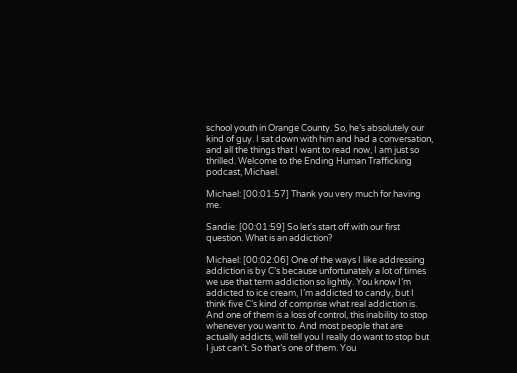school youth in Orange County. So, he’s absolutely our kind of guy. I sat down with him and had a conversation, and all the things that I want to read now, I am just so thrilled. Welcome to the Ending Human Trafficking podcast, Michael.

Michael: [00:01:57] Thank you very much for having me.

Sandie: [00:01:59] So let’s start off with our first question. What is an addiction?

Michael: [00:02:06] One of the ways I like addressing addiction is by C’s because unfortunately a lot of times we use that term addiction so lightly. You know I’m addicted to ice cream, I’m addicted to candy, but I think five C’s kind of comprise what real addiction is. And one of them is a loss of control, this inability to stop whenever you want to. And most people that are actually addicts, will tell you I really do want to stop but I just can’t. So that’s one of them. You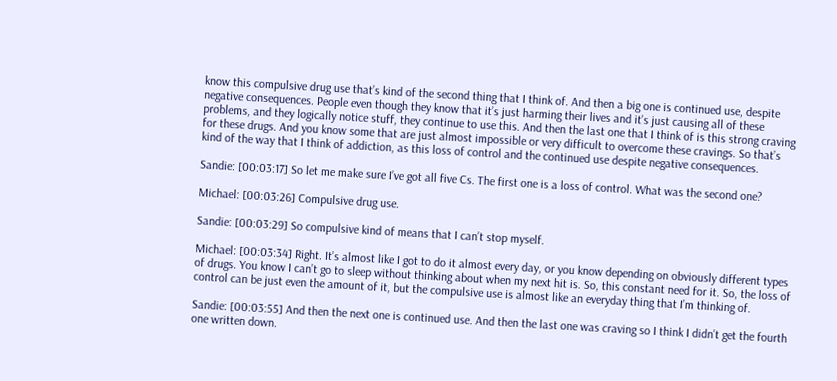know this compulsive drug use that’s kind of the second thing that I think of. And then a big one is continued use, despite negative consequences. People even though they know that it’s just harming their lives and it’s just causing all of these problems, and they logically notice stuff, they continue to use this. And then the last one that I think of is this strong craving for these drugs. And you know some that are just almost impossible or very difficult to overcome these cravings. So that’s kind of the way that I think of addiction, as this loss of control and the continued use despite negative consequences.

Sandie: [00:03:17] So let me make sure I’ve got all five Cs. The first one is a loss of control. What was the second one?

Michael: [00:03:26] Compulsive drug use.

Sandie: [00:03:29] So compulsive kind of means that I can’t stop myself.

Michael: [00:03:34] Right. It’s almost like I got to do it almost every day, or you know depending on obviously different types of drugs. You know I can’t go to sleep without thinking about when my next hit is. So, this constant need for it. So, the loss of control can be just even the amount of it, but the compulsive use is almost like an everyday thing that I’m thinking of.

Sandie: [00:03:55] And then the next one is continued use. And then the last one was craving so I think I didn’t get the fourth one written down.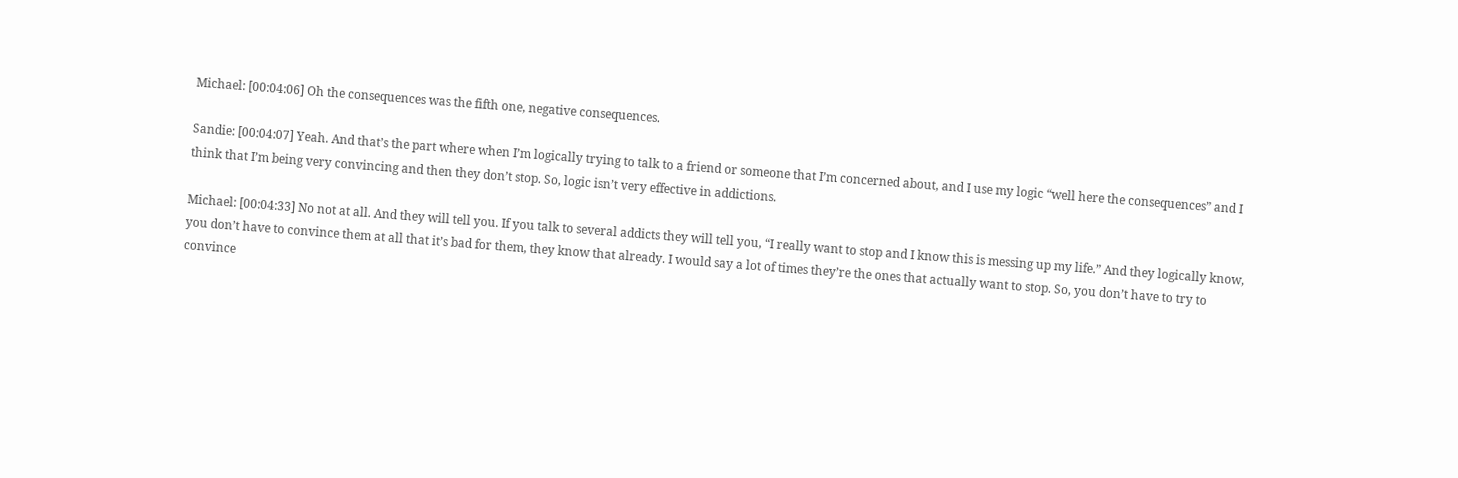Michael: [00:04:06] Oh the consequences was the fifth one, negative consequences.

Sandie: [00:04:07] Yeah. And that’s the part where when I’m logically trying to talk to a friend or someone that I’m concerned about, and I use my logic “well here the consequences” and I think that I’m being very convincing and then they don’t stop. So, logic isn’t very effective in addictions.

Michael: [00:04:33] No not at all. And they will tell you. If you talk to several addicts they will tell you, “I really want to stop and I know this is messing up my life.” And they logically know, you don’t have to convince them at all that it’s bad for them, they know that already. I would say a lot of times they’re the ones that actually want to stop. So, you don’t have to try to convince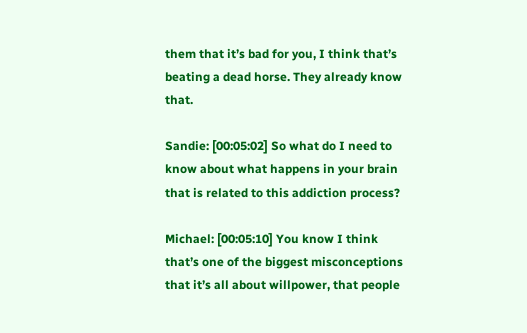them that it’s bad for you, I think that’s beating a dead horse. They already know that.

Sandie: [00:05:02] So what do I need to know about what happens in your brain that is related to this addiction process?

Michael: [00:05:10] You know I think that’s one of the biggest misconceptions that it’s all about willpower, that people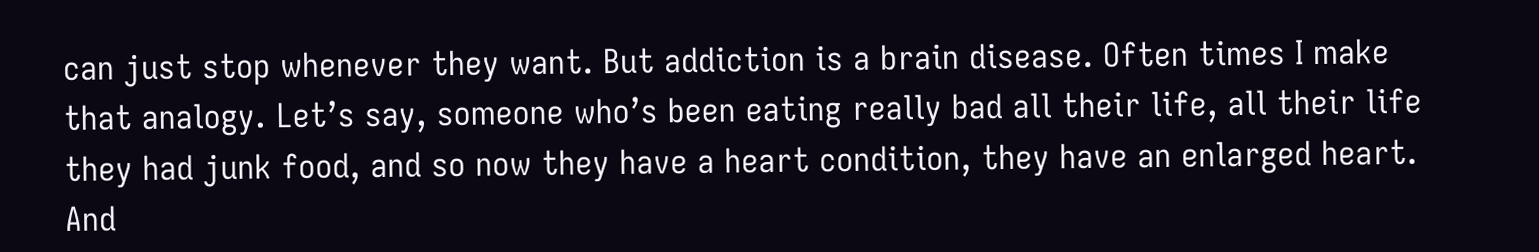can just stop whenever they want. But addiction is a brain disease. Often times I make that analogy. Let’s say, someone who’s been eating really bad all their life, all their life they had junk food, and so now they have a heart condition, they have an enlarged heart. And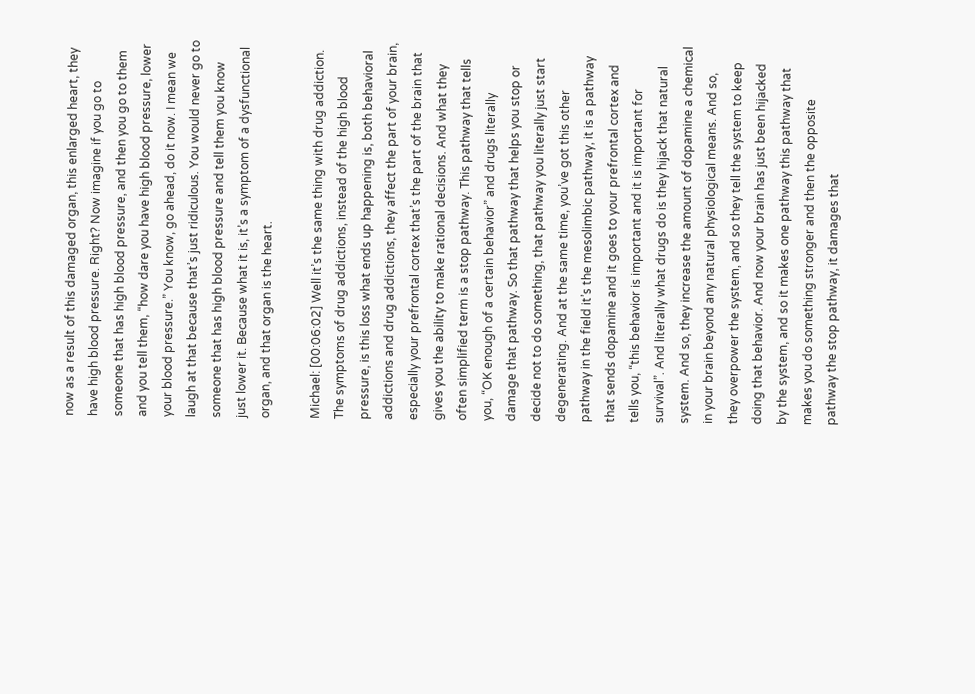now as a result of this damaged organ, this enlarged heart, they have high blood pressure. Right? Now imagine if you go to someone that has high blood pressure, and then you go to them and you tell them, “how dare you have high blood pressure, lower your blood pressure.” You know, go ahead, do it now. I mean we laugh at that because that’s just ridiculous. You would never go to someone that has high blood pressure and tell them you know just lower it. Because what it is, it’s a symptom of a dysfunctional organ, and that organ is the heart.

Michael: [00:06:02] Well it’s the same thing with drug addiction. The symptoms of drug addictions, instead of the high blood pressure, is this loss what ends up happening is, both behavioral addictions and drug addictions, they affect the part of your brain, especially your prefrontal cortex that’s the part of the brain that gives you the ability to make rational decisions. And what they often simplified term is a stop pathway. This pathway that tells you, “OK enough of a certain behavior” and drugs literally damage that pathway. So that pathway that helps you stop or decide not to do something, that pathway you literally just start degenerating. And at the same time, you’ve got this other pathway in the field it’s the mesolimbic pathway, it is a pathway that sends dopamine and it goes to your prefrontal cortex and tells you, “this behavior is important and it is important for survival”. And literally what drugs do is they hijack that natural system. And so, they increase the amount of dopamine a chemical in your brain beyond any natural physiological means. And so, they overpower the system, and so they tell the system to keep doing that behavior. And now your brain has just been hijacked by the system, and so it makes one pathway this pathway that makes you do something stronger and then the opposite pathway the stop pathway, it damages that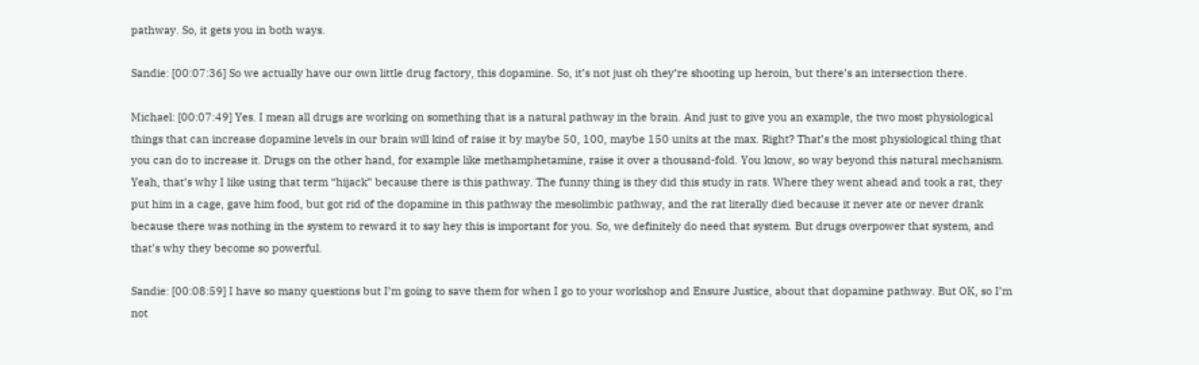pathway. So, it gets you in both ways.

Sandie: [00:07:36] So we actually have our own little drug factory, this dopamine. So, it’s not just oh they’re shooting up heroin, but there’s an intersection there.

Michael: [00:07:49] Yes. I mean all drugs are working on something that is a natural pathway in the brain. And just to give you an example, the two most physiological things that can increase dopamine levels in our brain will kind of raise it by maybe 50, 100, maybe 150 units at the max. Right? That’s the most physiological thing that you can do to increase it. Drugs on the other hand, for example like methamphetamine, raise it over a thousand-fold. You know, so way beyond this natural mechanism. Yeah, that’s why I like using that term “hijack” because there is this pathway. The funny thing is they did this study in rats. Where they went ahead and took a rat, they put him in a cage, gave him food, but got rid of the dopamine in this pathway the mesolimbic pathway, and the rat literally died because it never ate or never drank because there was nothing in the system to reward it to say hey this is important for you. So, we definitely do need that system. But drugs overpower that system, and that’s why they become so powerful.

Sandie: [00:08:59] I have so many questions but I’m going to save them for when I go to your workshop and Ensure Justice, about that dopamine pathway. But OK, so I’m not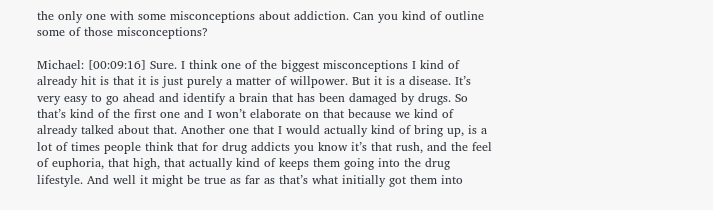the only one with some misconceptions about addiction. Can you kind of outline some of those misconceptions?

Michael: [00:09:16] Sure. I think one of the biggest misconceptions I kind of already hit is that it is just purely a matter of willpower. But it is a disease. It’s very easy to go ahead and identify a brain that has been damaged by drugs. So that’s kind of the first one and I won’t elaborate on that because we kind of already talked about that. Another one that I would actually kind of bring up, is a lot of times people think that for drug addicts you know it’s that rush, and the feel of euphoria, that high, that actually kind of keeps them going into the drug lifestyle. And well it might be true as far as that’s what initially got them into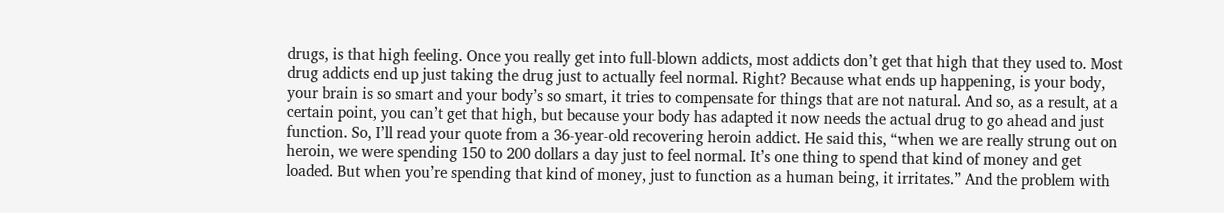drugs, is that high feeling. Once you really get into full-blown addicts, most addicts don’t get that high that they used to. Most drug addicts end up just taking the drug just to actually feel normal. Right? Because what ends up happening, is your body, your brain is so smart and your body’s so smart, it tries to compensate for things that are not natural. And so, as a result, at a certain point, you can’t get that high, but because your body has adapted it now needs the actual drug to go ahead and just function. So, I’ll read your quote from a 36-year-old recovering heroin addict. He said this, “when we are really strung out on heroin, we were spending 150 to 200 dollars a day just to feel normal. It’s one thing to spend that kind of money and get loaded. But when you’re spending that kind of money, just to function as a human being, it irritates.” And the problem with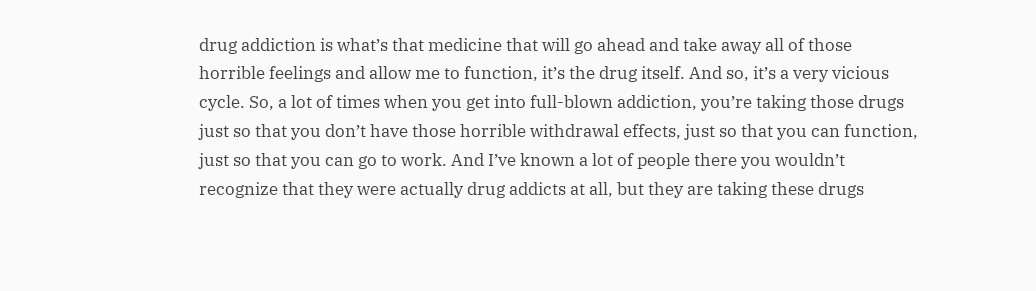drug addiction is what’s that medicine that will go ahead and take away all of those horrible feelings and allow me to function, it’s the drug itself. And so, it’s a very vicious cycle. So, a lot of times when you get into full-blown addiction, you’re taking those drugs just so that you don’t have those horrible withdrawal effects, just so that you can function, just so that you can go to work. And I’ve known a lot of people there you wouldn’t recognize that they were actually drug addicts at all, but they are taking these drugs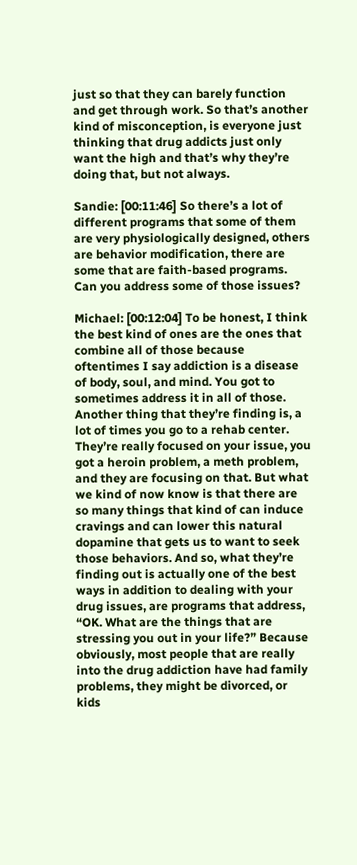just so that they can barely function and get through work. So that’s another kind of misconception, is everyone just thinking that drug addicts just only want the high and that’s why they’re doing that, but not always.

Sandie: [00:11:46] So there’s a lot of different programs that some of them are very physiologically designed, others are behavior modification, there are some that are faith-based programs. Can you address some of those issues?

Michael: [00:12:04] To be honest, I think the best kind of ones are the ones that combine all of those because oftentimes I say addiction is a disease of body, soul, and mind. You got to sometimes address it in all of those. Another thing that they’re finding is, a lot of times you go to a rehab center. They’re really focused on your issue, you got a heroin problem, a meth problem, and they are focusing on that. But what we kind of now know is that there are so many things that kind of can induce cravings and can lower this natural dopamine that gets us to want to seek those behaviors. And so, what they’re finding out is actually one of the best ways in addition to dealing with your drug issues, are programs that address, “OK. What are the things that are stressing you out in your life?” Because obviously, most people that are really into the drug addiction have had family problems, they might be divorced, or kids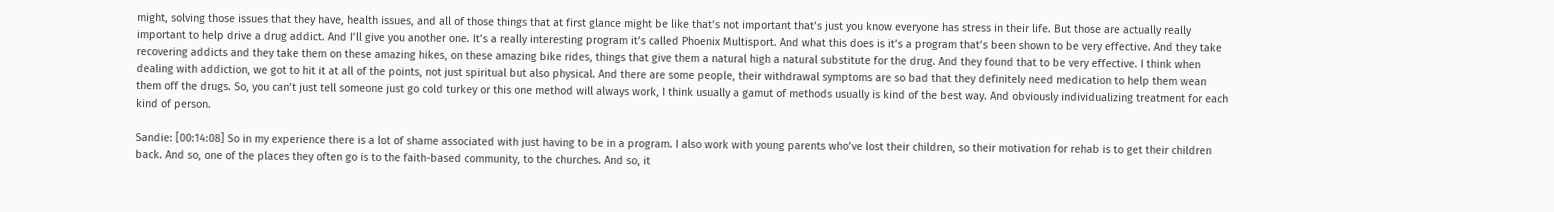might, solving those issues that they have, health issues, and all of those things that at first glance might be like that’s not important that’s just you know everyone has stress in their life. But those are actually really important to help drive a drug addict. And I’ll give you another one. It’s a really interesting program it’s called Phoenix Multisport. And what this does is it’s a program that’s been shown to be very effective. And they take recovering addicts and they take them on these amazing hikes, on these amazing bike rides, things that give them a natural high a natural substitute for the drug. And they found that to be very effective. I think when dealing with addiction, we got to hit it at all of the points, not just spiritual but also physical. And there are some people, their withdrawal symptoms are so bad that they definitely need medication to help them wean them off the drugs. So, you can’t just tell someone just go cold turkey or this one method will always work, I think usually a gamut of methods usually is kind of the best way. And obviously individualizing treatment for each kind of person.

Sandie: [00:14:08] So in my experience there is a lot of shame associated with just having to be in a program. I also work with young parents who’ve lost their children, so their motivation for rehab is to get their children back. And so, one of the places they often go is to the faith-based community, to the churches. And so, it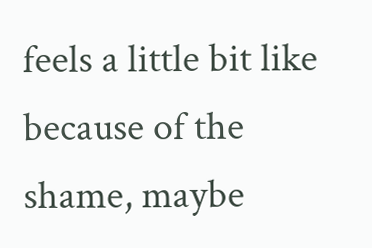feels a little bit like because of the shame, maybe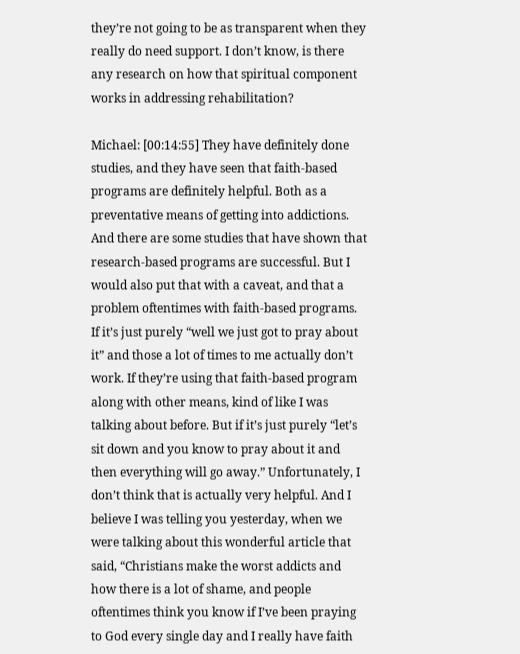they’re not going to be as transparent when they really do need support. I don’t know, is there any research on how that spiritual component works in addressing rehabilitation?

Michael: [00:14:55] They have definitely done studies, and they have seen that faith-based programs are definitely helpful. Both as a preventative means of getting into addictions. And there are some studies that have shown that research-based programs are successful. But I would also put that with a caveat, and that a problem oftentimes with faith-based programs. If it’s just purely “well we just got to pray about it” and those a lot of times to me actually don’t work. If they’re using that faith-based program along with other means, kind of like I was talking about before. But if it’s just purely “let’s sit down and you know to pray about it and then everything will go away.” Unfortunately, I don’t think that is actually very helpful. And I believe I was telling you yesterday, when we were talking about this wonderful article that said, “Christians make the worst addicts and how there is a lot of shame, and people oftentimes think you know if I’ve been praying to God every single day and I really have faith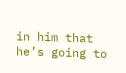in him that he’s going to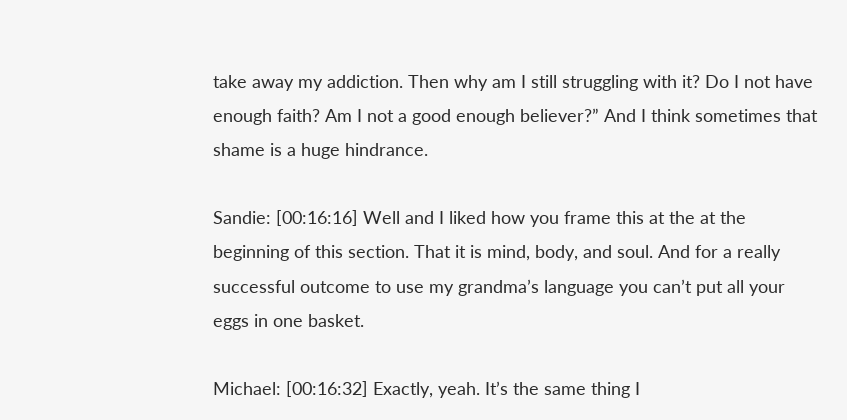take away my addiction. Then why am I still struggling with it? Do I not have enough faith? Am I not a good enough believer?” And I think sometimes that shame is a huge hindrance.

Sandie: [00:16:16] Well and I liked how you frame this at the at the beginning of this section. That it is mind, body, and soul. And for a really successful outcome to use my grandma’s language you can’t put all your eggs in one basket.

Michael: [00:16:32] Exactly, yeah. It’s the same thing I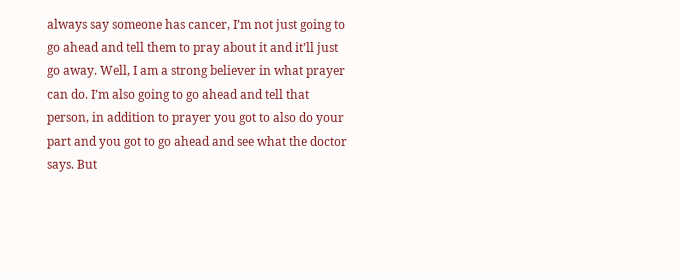always say someone has cancer, I’m not just going to go ahead and tell them to pray about it and it’ll just go away. Well, I am a strong believer in what prayer can do. I’m also going to go ahead and tell that person, in addition to prayer you got to also do your part and you got to go ahead and see what the doctor says. But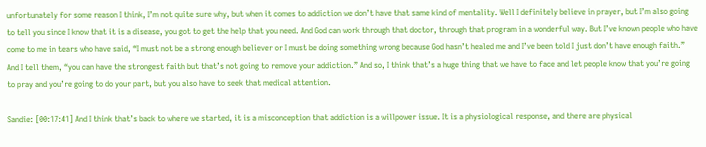unfortunately for some reason I think, I’m not quite sure why, but when it comes to addiction we don’t have that same kind of mentality. Well I definitely believe in prayer, but I’m also going to tell you since I know that it is a disease, you got to get the help that you need. And God can work through that doctor, through that program in a wonderful way. But I’ve known people who have come to me in tears who have said, “I must not be a strong enough believer or I must be doing something wrong because God hasn’t healed me and I’ve been told I just don’t have enough faith.” And I tell them, “you can have the strongest faith but that’s not going to remove your addiction.” And so, I think that’s a huge thing that we have to face and let people know that you’re going to pray and you’re going to do your part, but you also have to seek that medical attention.

Sandie: [00:17:41] And I think that’s back to where we started, it is a misconception that addiction is a willpower issue. It is a physiological response, and there are physical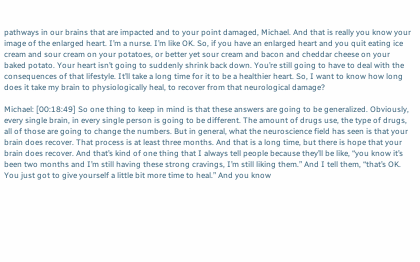pathways in our brains that are impacted and to your point damaged, Michael. And that is really you know your image of the enlarged heart. I’m a nurse. I’m like OK. So, if you have an enlarged heart and you quit eating ice cream and sour cream on your potatoes, or better yet sour cream and bacon and cheddar cheese on your baked potato. Your heart isn’t going to suddenly shrink back down. You’re still going to have to deal with the consequences of that lifestyle. It’ll take a long time for it to be a healthier heart. So, I want to know how long does it take my brain to physiologically heal, to recover from that neurological damage?

Michael: [00:18:49] So one thing to keep in mind is that these answers are going to be generalized. Obviously, every single brain, in every single person is going to be different. The amount of drugs use, the type of drugs, all of those are going to change the numbers. But in general, what the neuroscience field has seen is that your brain does recover. That process is at least three months. And that is a long time, but there is hope that your brain does recover. And that’s kind of one thing that I always tell people because they’ll be like, “you know it’s been two months and I’m still having these strong cravings, I’m still liking them.” And I tell them, “that’s OK. You just got to give yourself a little bit more time to heal.” And you know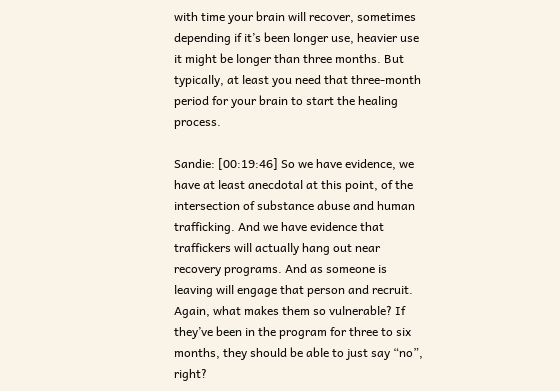with time your brain will recover, sometimes depending if it’s been longer use, heavier use it might be longer than three months. But typically, at least you need that three-month period for your brain to start the healing process.

Sandie: [00:19:46] So we have evidence, we have at least anecdotal at this point, of the intersection of substance abuse and human trafficking. And we have evidence that traffickers will actually hang out near recovery programs. And as someone is leaving will engage that person and recruit. Again, what makes them so vulnerable? If they’ve been in the program for three to six months, they should be able to just say “no”, right?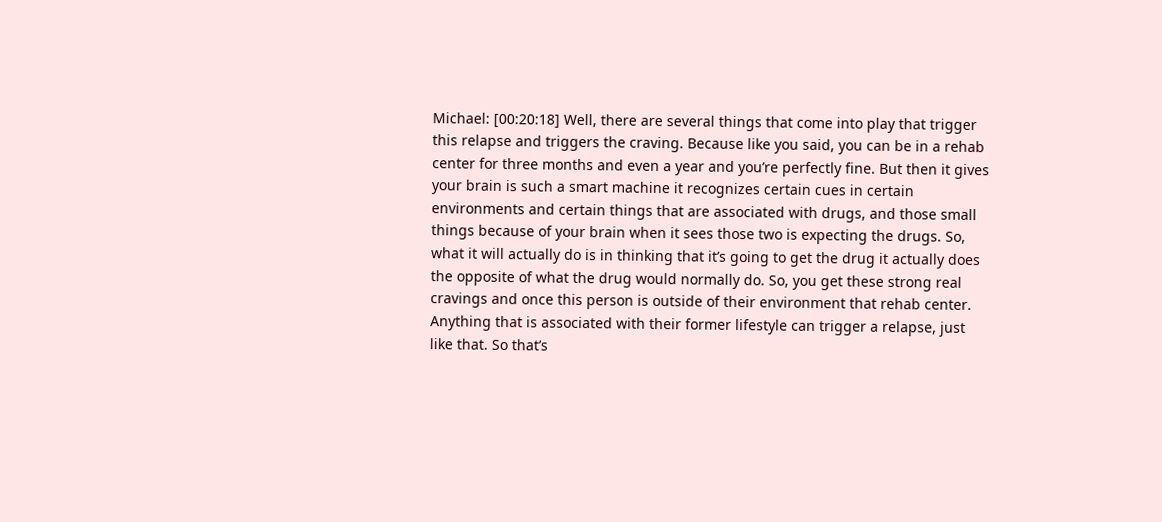Michael: [00:20:18] Well, there are several things that come into play that trigger this relapse and triggers the craving. Because like you said, you can be in a rehab center for three months and even a year and you’re perfectly fine. But then it gives your brain is such a smart machine it recognizes certain cues in certain environments and certain things that are associated with drugs, and those small things because of your brain when it sees those two is expecting the drugs. So, what it will actually do is in thinking that it’s going to get the drug it actually does the opposite of what the drug would normally do. So, you get these strong real cravings and once this person is outside of their environment that rehab center. Anything that is associated with their former lifestyle can trigger a relapse, just like that. So that’s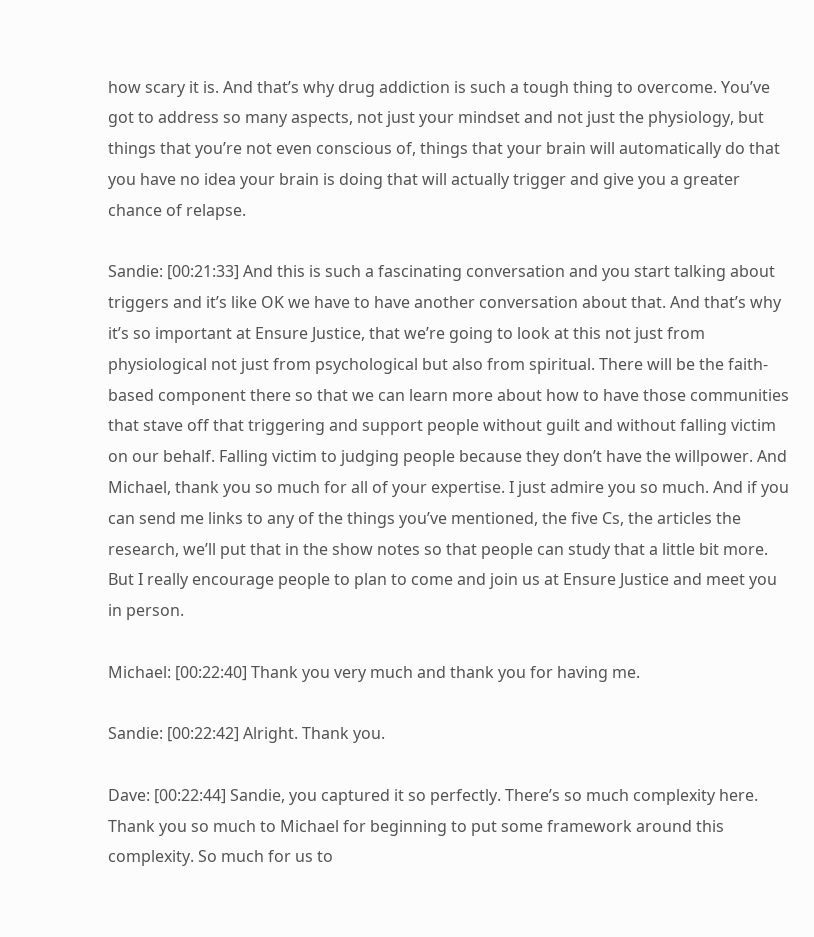how scary it is. And that’s why drug addiction is such a tough thing to overcome. You’ve got to address so many aspects, not just your mindset and not just the physiology, but things that you’re not even conscious of, things that your brain will automatically do that you have no idea your brain is doing that will actually trigger and give you a greater chance of relapse.

Sandie: [00:21:33] And this is such a fascinating conversation and you start talking about triggers and it’s like OK we have to have another conversation about that. And that’s why it’s so important at Ensure Justice, that we’re going to look at this not just from physiological not just from psychological but also from spiritual. There will be the faith-based component there so that we can learn more about how to have those communities that stave off that triggering and support people without guilt and without falling victim on our behalf. Falling victim to judging people because they don’t have the willpower. And Michael, thank you so much for all of your expertise. I just admire you so much. And if you can send me links to any of the things you’ve mentioned, the five Cs, the articles the research, we’ll put that in the show notes so that people can study that a little bit more. But I really encourage people to plan to come and join us at Ensure Justice and meet you in person.

Michael: [00:22:40] Thank you very much and thank you for having me.

Sandie: [00:22:42] Alright. Thank you.

Dave: [00:22:44] Sandie, you captured it so perfectly. There’s so much complexity here. Thank you so much to Michael for beginning to put some framework around this complexity. So much for us to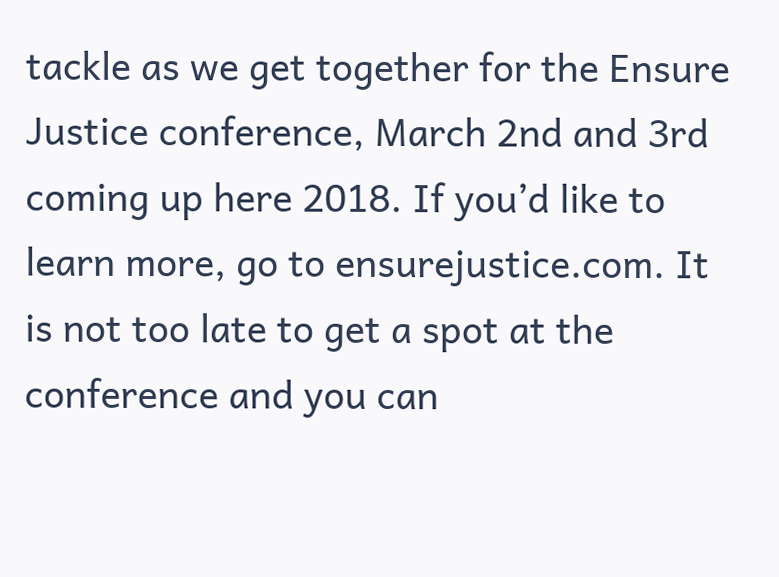tackle as we get together for the Ensure Justice conference, March 2nd and 3rd coming up here 2018. If you’d like to learn more, go to ensurejustice.com. It is not too late to get a spot at the conference and you can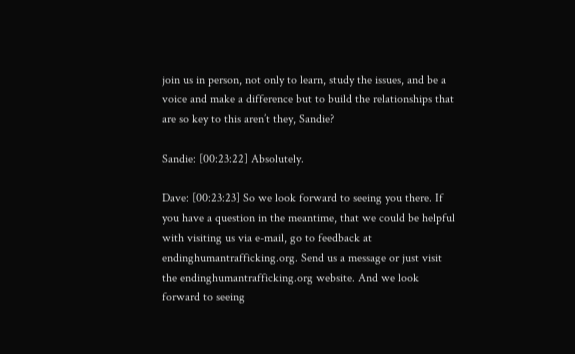join us in person, not only to learn, study the issues, and be a voice and make a difference but to build the relationships that are so key to this aren’t they, Sandie?

Sandie: [00:23:22] Absolutely.

Dave: [00:23:23] So we look forward to seeing you there. If you have a question in the meantime, that we could be helpful with visiting us via e-mail, go to feedback at endinghumantrafficking.org. Send us a message or just visit the endinghumantrafficking.org website. And we look forward to seeing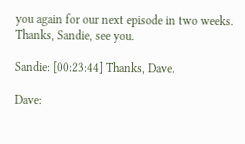you again for our next episode in two weeks. Thanks, Sandie, see you.

Sandie: [00:23:44] Thanks, Dave.

Dave: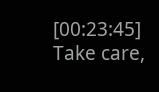[00:23:45] Take care,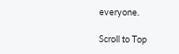everyone.

Scroll to Top